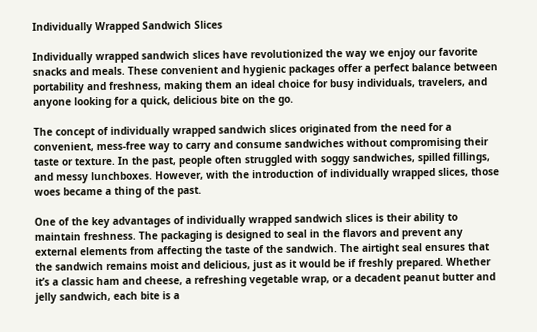Individually Wrapped Sandwich Slices

Individually wrapped sandwich slices have revolutionized the way we enjoy our favorite snacks and meals. These convenient and hygienic packages offer a perfect balance between portability and freshness, making them an ideal choice for busy individuals, travelers, and anyone looking for a quick, delicious bite on the go.

The concept of individually wrapped sandwich slices originated from the need for a convenient, mess-free way to carry and consume sandwiches without compromising their taste or texture. In the past, people often struggled with soggy sandwiches, spilled fillings, and messy lunchboxes. However, with the introduction of individually wrapped slices, those woes became a thing of the past.

One of the key advantages of individually wrapped sandwich slices is their ability to maintain freshness. The packaging is designed to seal in the flavors and prevent any external elements from affecting the taste of the sandwich. The airtight seal ensures that the sandwich remains moist and delicious, just as it would be if freshly prepared. Whether it’s a classic ham and cheese, a refreshing vegetable wrap, or a decadent peanut butter and jelly sandwich, each bite is a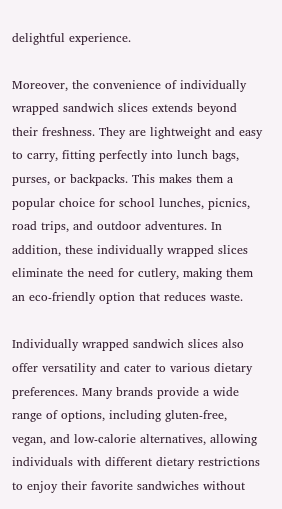delightful experience.

Moreover, the convenience of individually wrapped sandwich slices extends beyond their freshness. They are lightweight and easy to carry, fitting perfectly into lunch bags, purses, or backpacks. This makes them a popular choice for school lunches, picnics, road trips, and outdoor adventures. In addition, these individually wrapped slices eliminate the need for cutlery, making them an eco-friendly option that reduces waste.

Individually wrapped sandwich slices also offer versatility and cater to various dietary preferences. Many brands provide a wide range of options, including gluten-free, vegan, and low-calorie alternatives, allowing individuals with different dietary restrictions to enjoy their favorite sandwiches without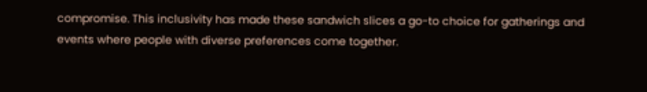compromise. This inclusivity has made these sandwich slices a go-to choice for gatherings and events where people with diverse preferences come together.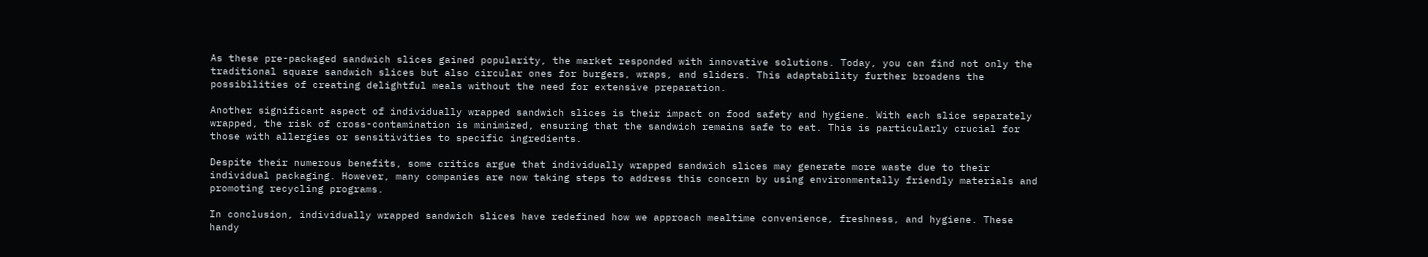As these pre-packaged sandwich slices gained popularity, the market responded with innovative solutions. Today, you can find not only the traditional square sandwich slices but also circular ones for burgers, wraps, and sliders. This adaptability further broadens the possibilities of creating delightful meals without the need for extensive preparation.

Another significant aspect of individually wrapped sandwich slices is their impact on food safety and hygiene. With each slice separately wrapped, the risk of cross-contamination is minimized, ensuring that the sandwich remains safe to eat. This is particularly crucial for those with allergies or sensitivities to specific ingredients.

Despite their numerous benefits, some critics argue that individually wrapped sandwich slices may generate more waste due to their individual packaging. However, many companies are now taking steps to address this concern by using environmentally friendly materials and promoting recycling programs.

In conclusion, individually wrapped sandwich slices have redefined how we approach mealtime convenience, freshness, and hygiene. These handy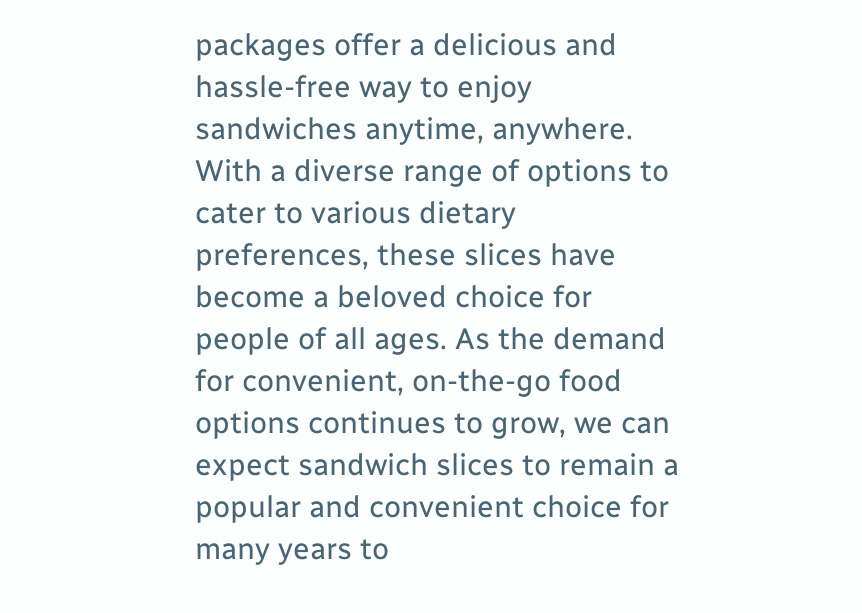packages offer a delicious and hassle-free way to enjoy sandwiches anytime, anywhere. With a diverse range of options to cater to various dietary preferences, these slices have become a beloved choice for people of all ages. As the demand for convenient, on-the-go food options continues to grow, we can expect sandwich slices to remain a popular and convenient choice for many years to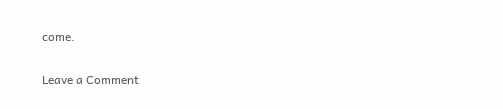come.

Leave a Comment